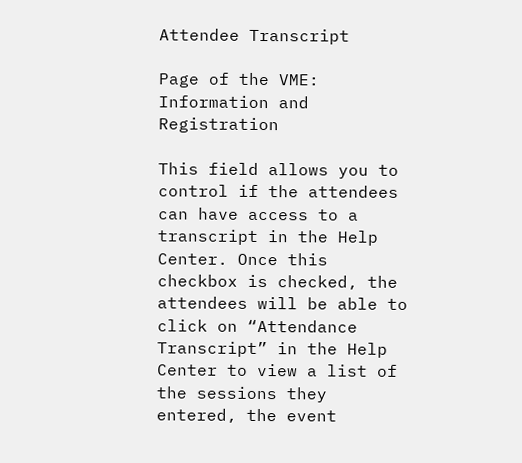Attendee Transcript

Page of the VME: Information and Registration

This field allows you to control if the attendees can have access to a transcript in the Help Center. Once this checkbox is checked, the attendees will be able to click on “Attendance Transcript” in the Help Center to view a list of the sessions they entered, the event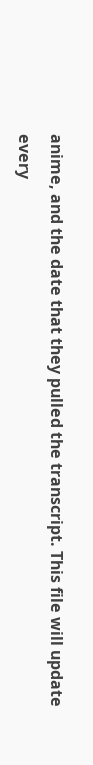anime, and the date that they pulled the transcript. This file will update every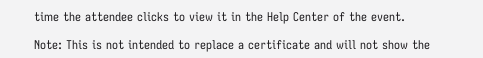time the attendee clicks to view it in the Help Center of the event.

Note: This is not intended to replace a certificate and will not show the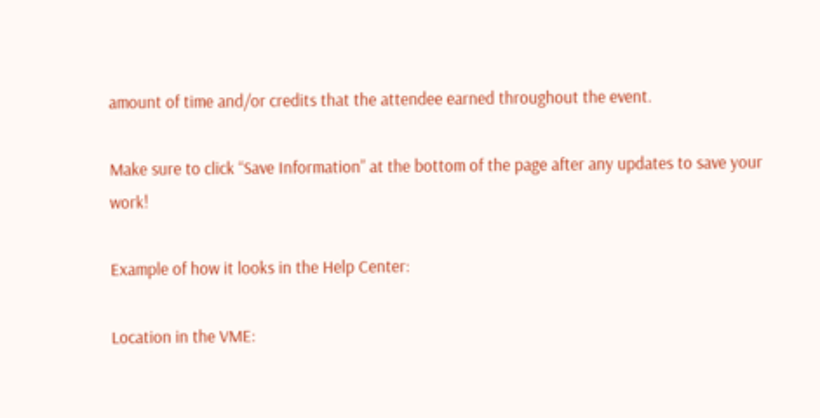amount of time and/or credits that the attendee earned throughout the event.

Make sure to click “Save Information” at the bottom of the page after any updates to save your work!

Example of how it looks in the Help Center:

Location in the VME: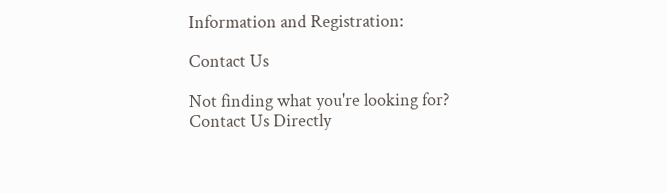Information and Registration:

Contact Us

Not finding what you're looking for? Contact Us Directly